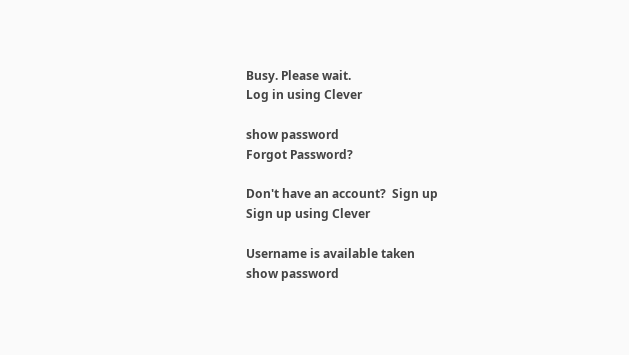Busy. Please wait.
Log in using Clever

show password
Forgot Password?

Don't have an account?  Sign up
Sign up using Clever

Username is available taken
show password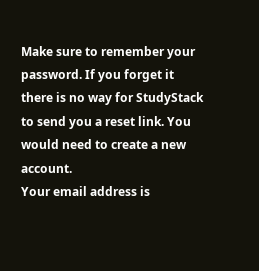Make sure to remember your password. If you forget it there is no way for StudyStack to send you a reset link. You would need to create a new account.
Your email address is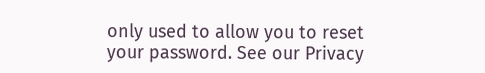only used to allow you to reset your password. See our Privacy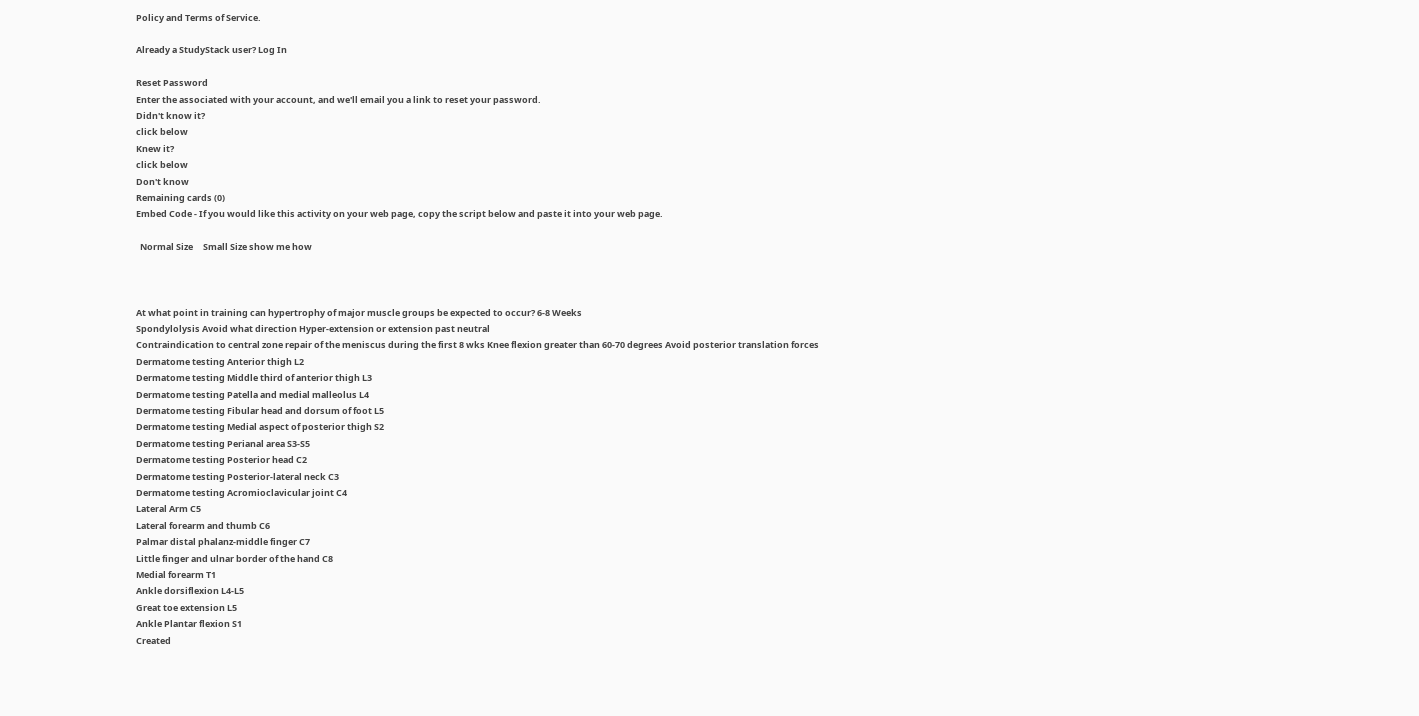Policy and Terms of Service.

Already a StudyStack user? Log In

Reset Password
Enter the associated with your account, and we'll email you a link to reset your password.
Didn't know it?
click below
Knew it?
click below
Don't know
Remaining cards (0)
Embed Code - If you would like this activity on your web page, copy the script below and paste it into your web page.

  Normal Size     Small Size show me how



At what point in training can hypertrophy of major muscle groups be expected to occur? 6-8 Weeks
Spondylolysis Avoid what direction Hyper-extension or extension past neutral
Contraindication to central zone repair of the meniscus during the first 8 wks Knee flexion greater than 60-70 degrees Avoid posterior translation forces
Dermatome testing Anterior thigh L2
Dermatome testing Middle third of anterior thigh L3
Dermatome testing Patella and medial malleolus L4
Dermatome testing Fibular head and dorsum of foot L5
Dermatome testing Medial aspect of posterior thigh S2
Dermatome testing Perianal area S3-S5
Dermatome testing Posterior head C2
Dermatome testing Posterior-lateral neck C3
Dermatome testing Acromioclavicular joint C4
Lateral Arm C5
Lateral forearm and thumb C6
Palmar distal phalanz-middle finger C7
Little finger and ulnar border of the hand C8
Medial forearm T1
Ankle dorsiflexion L4-L5
Great toe extension L5
Ankle Plantar flexion S1
Created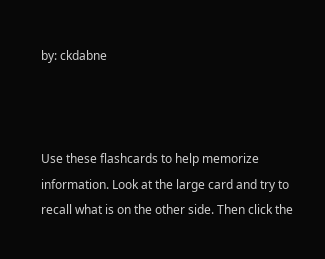by: ckdabne



Use these flashcards to help memorize information. Look at the large card and try to recall what is on the other side. Then click the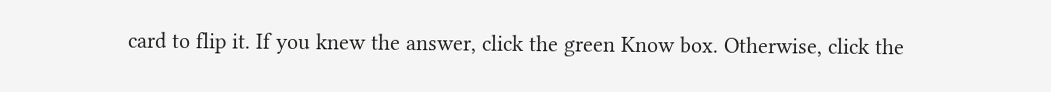card to flip it. If you knew the answer, click the green Know box. Otherwise, click the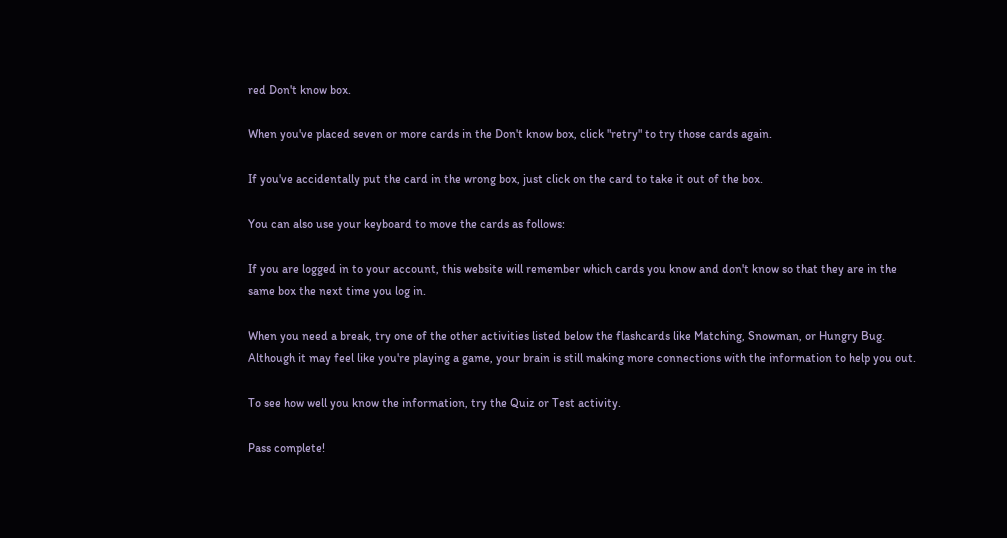red Don't know box.

When you've placed seven or more cards in the Don't know box, click "retry" to try those cards again.

If you've accidentally put the card in the wrong box, just click on the card to take it out of the box.

You can also use your keyboard to move the cards as follows:

If you are logged in to your account, this website will remember which cards you know and don't know so that they are in the same box the next time you log in.

When you need a break, try one of the other activities listed below the flashcards like Matching, Snowman, or Hungry Bug. Although it may feel like you're playing a game, your brain is still making more connections with the information to help you out.

To see how well you know the information, try the Quiz or Test activity.

Pass complete!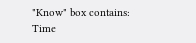"Know" box contains:
Time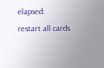elapsed:
restart all cards